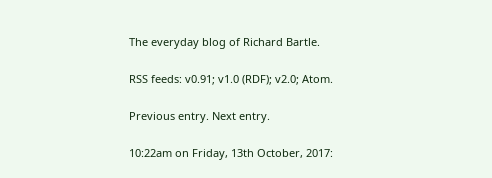The everyday blog of Richard Bartle.

RSS feeds: v0.91; v1.0 (RDF); v2.0; Atom.

Previous entry. Next entry.

10:22am on Friday, 13th October, 2017: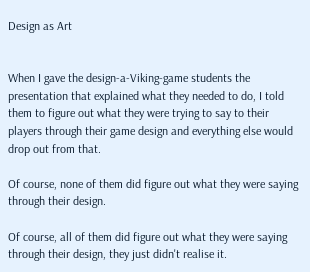Design as Art


When I gave the design-a-Viking-game students the presentation that explained what they needed to do, I told them to figure out what they were trying to say to their players through their game design and everything else would drop out from that.

Of course, none of them did figure out what they were saying through their design.

Of course, all of them did figure out what they were saying through their design, they just didn't realise it.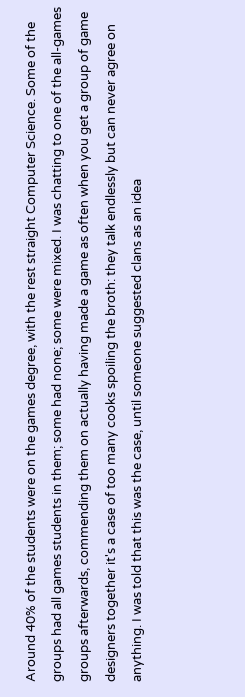Around 40% of the students were on the games degree, with the rest straight Computer Science. Some of the groups had all games students in them; some had none; some were mixed. I was chatting to one of the all-games groups afterwards, commending them on actually having made a game as often when you get a group of game designers together it's a case of too many cooks spoiling the broth: they talk endlessly but can never agree on anything. I was told that this was the case, until someone suggested clans as an idea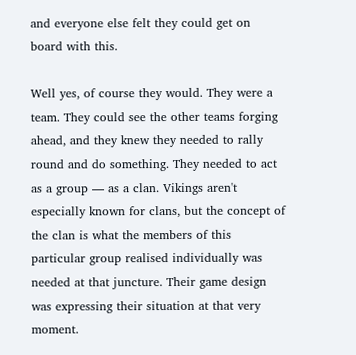and everyone else felt they could get on board with this.

Well yes, of course they would. They were a team. They could see the other teams forging ahead, and they knew they needed to rally round and do something. They needed to act as a group — as a clan. Vikings aren't especially known for clans, but the concept of the clan is what the members of this particular group realised individually was needed at that juncture. Their game design was expressing their situation at that very moment.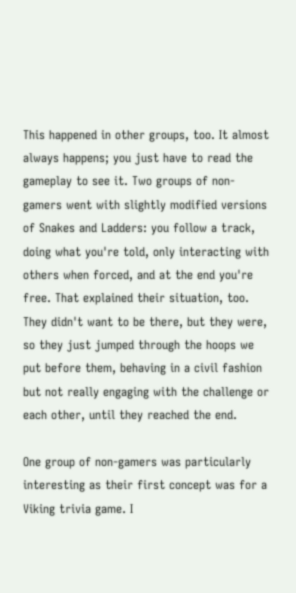This happened in other groups, too. It almost always happens; you just have to read the gameplay to see it. Two groups of non-gamers went with slightly modified versions of Snakes and Ladders: you follow a track, doing what you're told, only interacting with others when forced, and at the end you're free. That explained their situation, too. They didn't want to be there, but they were, so they just jumped through the hoops we put before them, behaving in a civil fashion but not really engaging with the challenge or each other, until they reached the end.

One group of non-gamers was particularly interesting as their first concept was for a Viking trivia game. I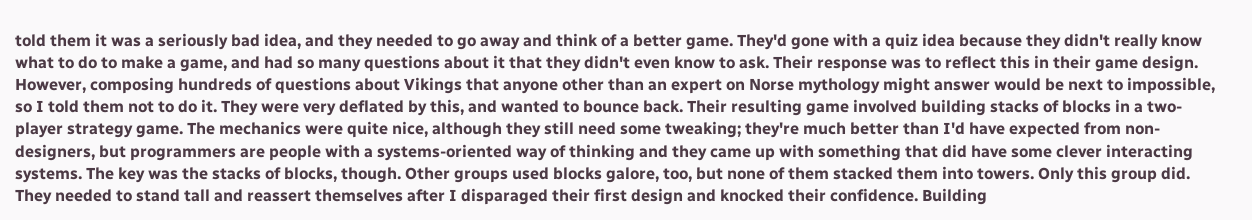told them it was a seriously bad idea, and they needed to go away and think of a better game. They'd gone with a quiz idea because they didn't really know what to do to make a game, and had so many questions about it that they didn't even know to ask. Their response was to reflect this in their game design. However, composing hundreds of questions about Vikings that anyone other than an expert on Norse mythology might answer would be next to impossible, so I told them not to do it. They were very deflated by this, and wanted to bounce back. Their resulting game involved building stacks of blocks in a two-player strategy game. The mechanics were quite nice, although they still need some tweaking; they're much better than I'd have expected from non-designers, but programmers are people with a systems-oriented way of thinking and they came up with something that did have some clever interacting systems. The key was the stacks of blocks, though. Other groups used blocks galore, too, but none of them stacked them into towers. Only this group did. They needed to stand tall and reassert themselves after I disparaged their first design and knocked their confidence. Building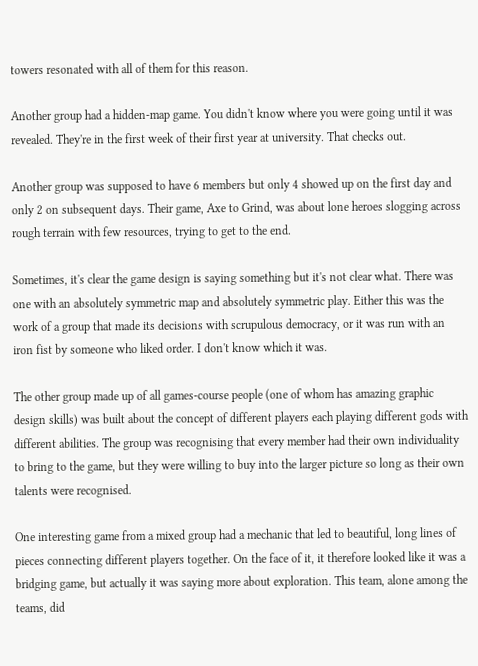towers resonated with all of them for this reason.

Another group had a hidden-map game. You didn't know where you were going until it was revealed. They're in the first week of their first year at university. That checks out.

Another group was supposed to have 6 members but only 4 showed up on the first day and only 2 on subsequent days. Their game, Axe to Grind, was about lone heroes slogging across rough terrain with few resources, trying to get to the end.

Sometimes, it's clear the game design is saying something but it's not clear what. There was one with an absolutely symmetric map and absolutely symmetric play. Either this was the work of a group that made its decisions with scrupulous democracy, or it was run with an iron fist by someone who liked order. I don't know which it was.

The other group made up of all games-course people (one of whom has amazing graphic design skills) was built about the concept of different players each playing different gods with different abilities. The group was recognising that every member had their own individuality to bring to the game, but they were willing to buy into the larger picture so long as their own talents were recognised.

One interesting game from a mixed group had a mechanic that led to beautiful, long lines of pieces connecting different players together. On the face of it, it therefore looked like it was a bridging game, but actually it was saying more about exploration. This team, alone among the teams, did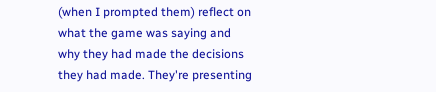(when I prompted them) reflect on what the game was saying and why they had made the decisions they had made. They're presenting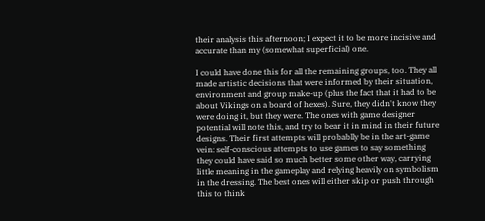their analysis this afternoon; I expect it to be more incisive and accurate than my (somewhat superficial) one.

I could have done this for all the remaining groups, too. They all made artistic decisions that were informed by their situation, environment and group make-up (plus the fact that it had to be about Vikings on a board of hexes). Sure, they didn't know they were doing it, but they were. The ones with game designer potential will note this, and try to bear it in mind in their future designs. Their first attempts will probablly be in the art-game vein: self-conscious attempts to use games to say something they could have said so much better some other way, carrying little meaning in the gameplay and relying heavily on symbolism in the dressing. The best ones will either skip or push through this to think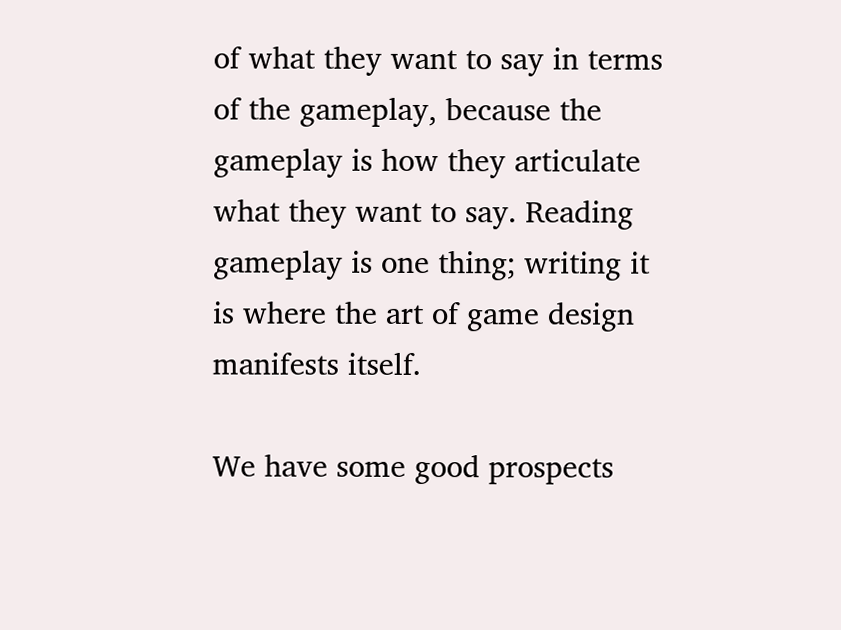of what they want to say in terms of the gameplay, because the gameplay is how they articulate what they want to say. Reading gameplay is one thing; writing it is where the art of game design manifests itself.

We have some good prospects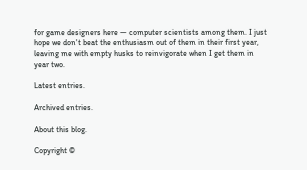for game designers here — computer scientists among them. I just hope we don't beat the enthusiasm out of them in their first year, leaving me with empty husks to reinvigorate when I get them in year two.

Latest entries.

Archived entries.

About this blog.

Copyright ©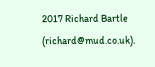2017 Richard Bartle (richard@mud.co.uk).